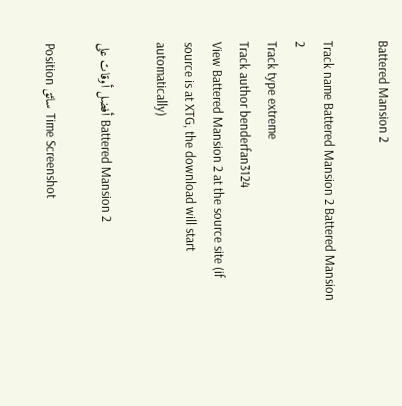Battered Mansion 2

Track name Battered Mansion 2 Battered Mansion 2
Track type extreme
Track author benderfan3124
View Battered Mansion 2 at the source site (if source is at XTG, the download will start automatically)

أفضل أوقات على Battered Mansion 2

Position سائق Time Screenshot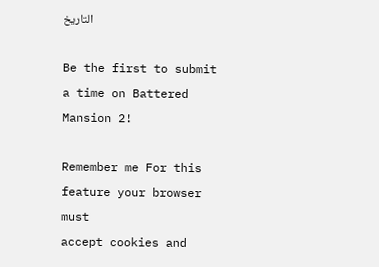التاريخ

Be the first to submit a time on Battered Mansion 2!

Remember me For this feature your browser must
accept cookies and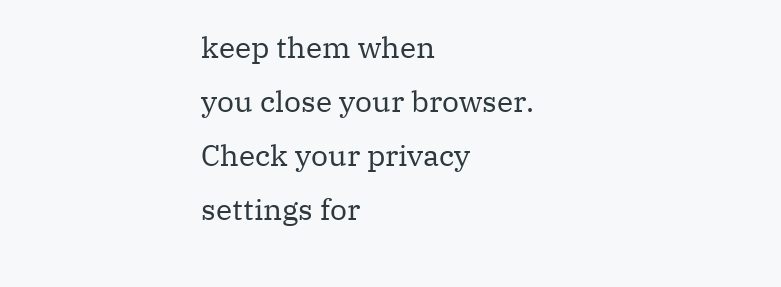keep them when
you close your browser.
Check your privacy settings for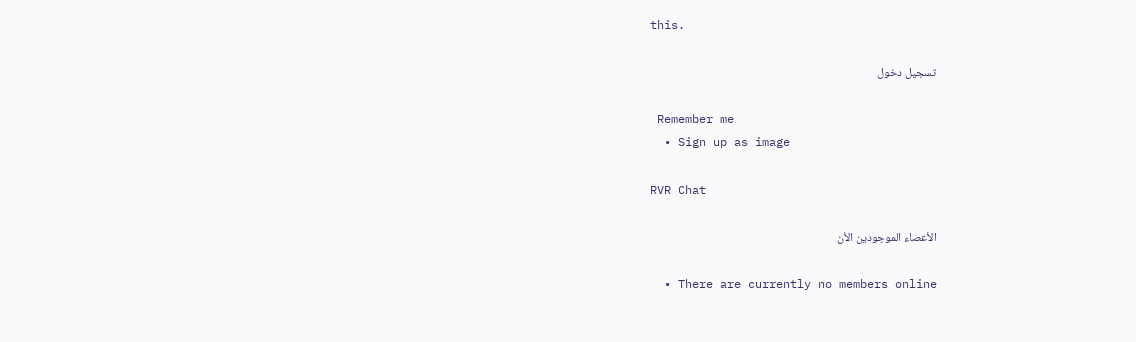this.

تسجيل دخول

 Remember me
  • Sign up as image

RVR Chat

الأعصاء الموجودين الأن

  • There are currently no members online